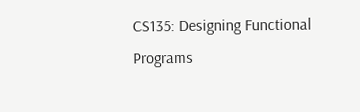CS135: Designing Functional Programs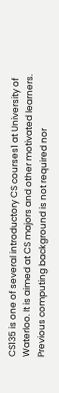CS135 is one of several introductory CS courses1 at University of Waterloo. It is aimed at CS majors and other motivated learners. Previous computing background is not required nor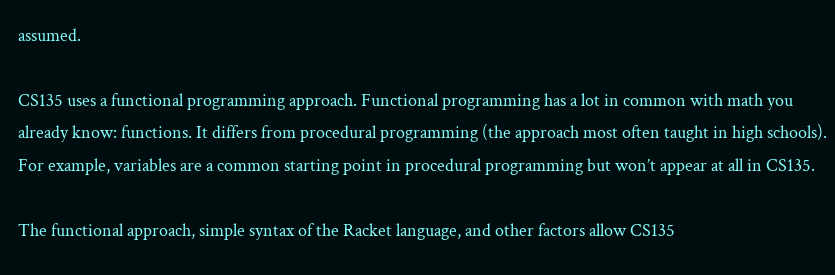assumed.

CS135 uses a functional programming approach. Functional programming has a lot in common with math you already know: functions. It differs from procedural programming (the approach most often taught in high schools). For example, variables are a common starting point in procedural programming but won’t appear at all in CS135.

The functional approach, simple syntax of the Racket language, and other factors allow CS135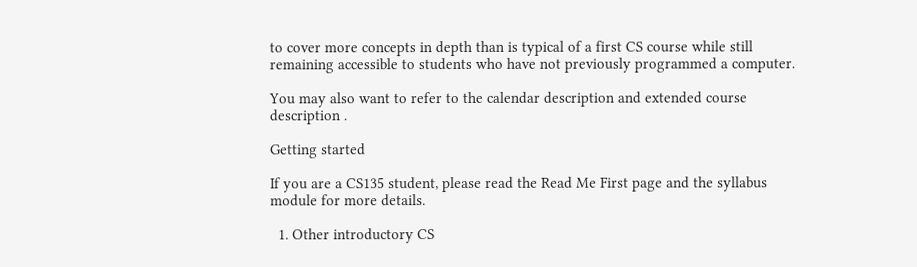to cover more concepts in depth than is typical of a first CS course while still remaining accessible to students who have not previously programmed a computer.

You may also want to refer to the calendar description and extended course description .

Getting started

If you are a CS135 student, please read the Read Me First page and the syllabus module for more details.

  1. Other introductory CS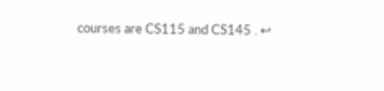courses are CS115 and CS145 . ↩